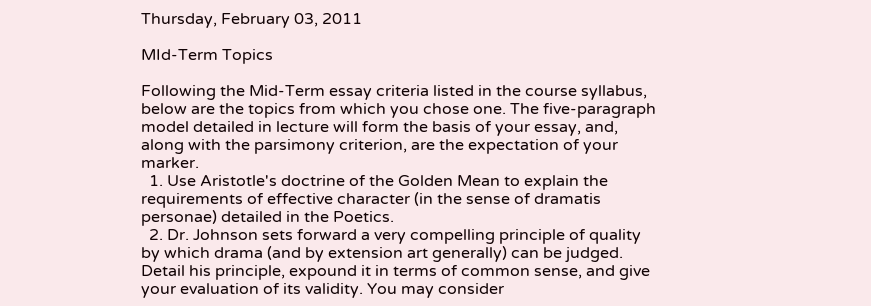Thursday, February 03, 2011

MId-Term Topics

Following the Mid-Term essay criteria listed in the course syllabus, below are the topics from which you chose one. The five-paragraph model detailed in lecture will form the basis of your essay, and, along with the parsimony criterion, are the expectation of your marker.
  1. Use Aristotle's doctrine of the Golden Mean to explain the requirements of effective character (in the sense of dramatis personae) detailed in the Poetics.
  2. Dr. Johnson sets forward a very compelling principle of quality by which drama (and by extension art generally) can be judged. Detail his principle, expound it in terms of common sense, and give your evaluation of its validity. You may consider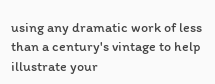using any dramatic work of less than a century's vintage to help illustrate your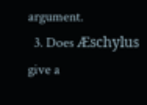argument.
  3. Does Æschylus give a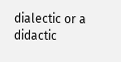dialectic or a didactic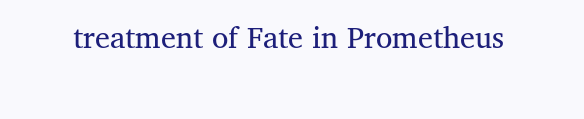treatment of Fate in Prometheus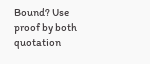Bound? Use proof by both quotation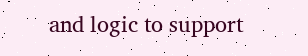and logic to support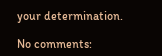your determination.

No comments: